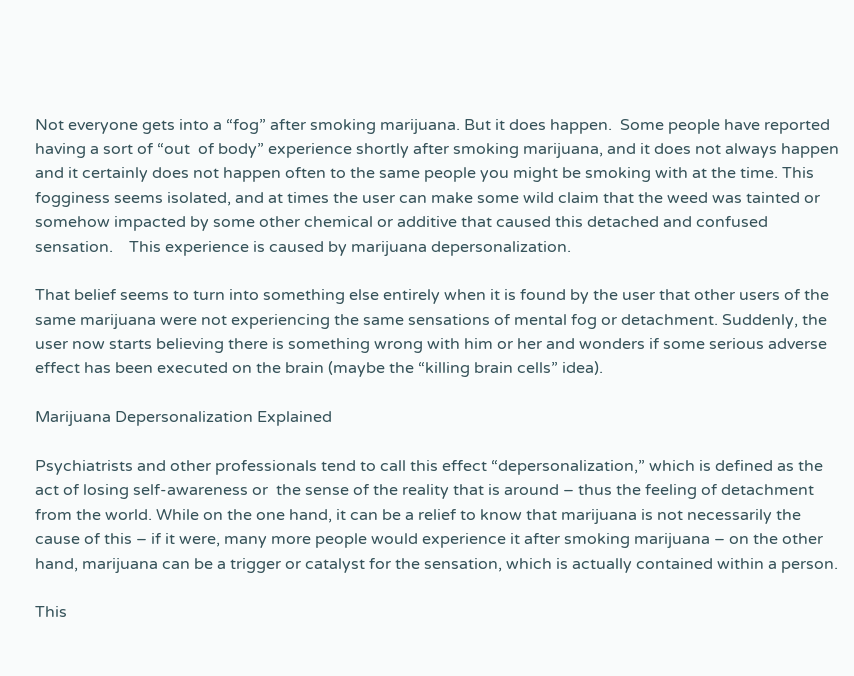Not everyone gets into a “fog” after smoking marijuana. But it does happen.  Some people have reported having a sort of “out  of body” experience shortly after smoking marijuana, and it does not always happen and it certainly does not happen often to the same people you might be smoking with at the time. This fogginess seems isolated, and at times the user can make some wild claim that the weed was tainted or somehow impacted by some other chemical or additive that caused this detached and confused sensation.    This experience is caused by marijuana depersonalization.

That belief seems to turn into something else entirely when it is found by the user that other users of the same marijuana were not experiencing the same sensations of mental fog or detachment. Suddenly, the user now starts believing there is something wrong with him or her and wonders if some serious adverse effect has been executed on the brain (maybe the “killing brain cells” idea).

Marijuana Depersonalization Explained

Psychiatrists and other professionals tend to call this effect “depersonalization,” which is defined as the act of losing self-awareness or  the sense of the reality that is around – thus the feeling of detachment from the world. While on the one hand, it can be a relief to know that marijuana is not necessarily the cause of this – if it were, many more people would experience it after smoking marijuana – on the other hand, marijuana can be a trigger or catalyst for the sensation, which is actually contained within a person.

This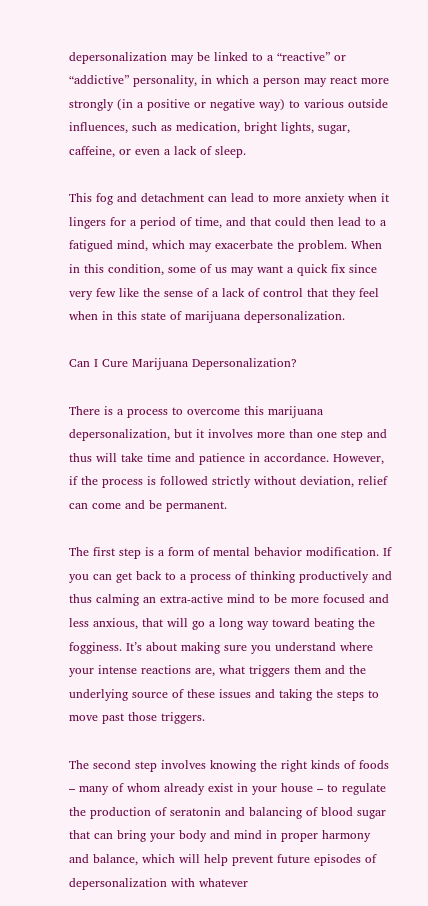depersonalization may be linked to a “reactive” or “addictive” personality, in which a person may react more strongly (in a positive or negative way) to various outside influences, such as medication, bright lights, sugar, caffeine, or even a lack of sleep.

This fog and detachment can lead to more anxiety when it lingers for a period of time, and that could then lead to a fatigued mind, which may exacerbate the problem. When in this condition, some of us may want a quick fix since very few like the sense of a lack of control that they feel when in this state of marijuana depersonalization.

Can I Cure Marijuana Depersonalization?

There is a process to overcome this marijuana depersonalization, but it involves more than one step and thus will take time and patience in accordance. However, if the process is followed strictly without deviation, relief can come and be permanent.

The first step is a form of mental behavior modification. If you can get back to a process of thinking productively and thus calming an extra-active mind to be more focused and less anxious, that will go a long way toward beating the fogginess. It’s about making sure you understand where your intense reactions are, what triggers them and the underlying source of these issues and taking the steps to move past those triggers.

The second step involves knowing the right kinds of foods – many of whom already exist in your house – to regulate the production of seratonin and balancing of blood sugar that can bring your body and mind in proper harmony and balance, which will help prevent future episodes of depersonalization with whatever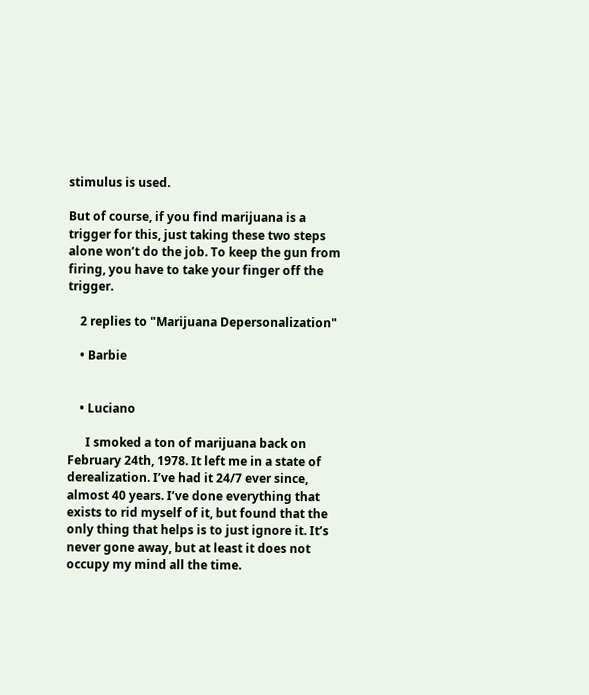stimulus is used.

But of course, if you find marijuana is a trigger for this, just taking these two steps alone won’t do the job. To keep the gun from firing, you have to take your finger off the trigger.

    2 replies to "Marijuana Depersonalization"

    • Barbie


    • Luciano

      I smoked a ton of marijuana back on February 24th, 1978. It left me in a state of derealization. I’ve had it 24/7 ever since, almost 40 years. I’ve done everything that exists to rid myself of it, but found that the only thing that helps is to just ignore it. It’s never gone away, but at least it does not occupy my mind all the time.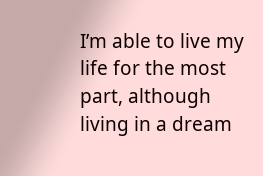I’m able to live my life for the most part, although living in a dream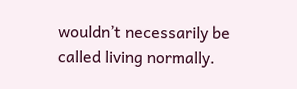wouldn’t necessarily be called living normally.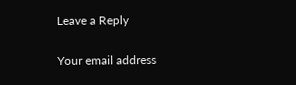Leave a Reply

Your email address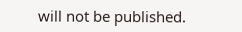will not be published.